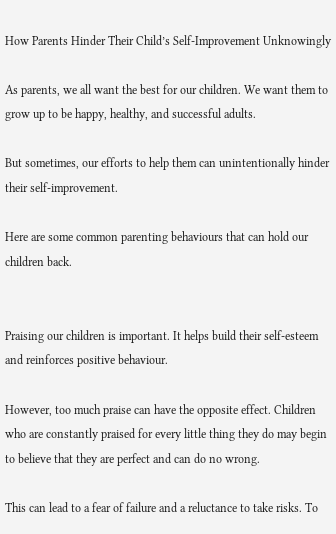How Parents Hinder Their Child’s Self-Improvement Unknowingly

As parents, we all want the best for our children. We want them to grow up to be happy, healthy, and successful adults.

But sometimes, our efforts to help them can unintentionally hinder their self-improvement.

Here are some common parenting behaviours that can hold our children back.


Praising our children is important. It helps build their self-esteem and reinforces positive behaviour.

However, too much praise can have the opposite effect. Children who are constantly praised for every little thing they do may begin to believe that they are perfect and can do no wrong.

This can lead to a fear of failure and a reluctance to take risks. To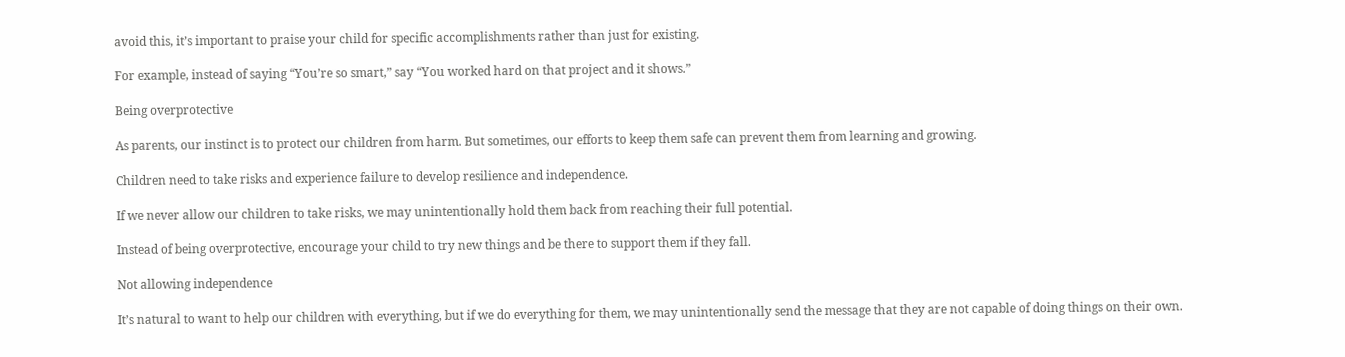avoid this, it’s important to praise your child for specific accomplishments rather than just for existing.

For example, instead of saying “You’re so smart,” say “You worked hard on that project and it shows.”

Being overprotective

As parents, our instinct is to protect our children from harm. But sometimes, our efforts to keep them safe can prevent them from learning and growing.

Children need to take risks and experience failure to develop resilience and independence.

If we never allow our children to take risks, we may unintentionally hold them back from reaching their full potential.

Instead of being overprotective, encourage your child to try new things and be there to support them if they fall.

Not allowing independence

It’s natural to want to help our children with everything, but if we do everything for them, we may unintentionally send the message that they are not capable of doing things on their own.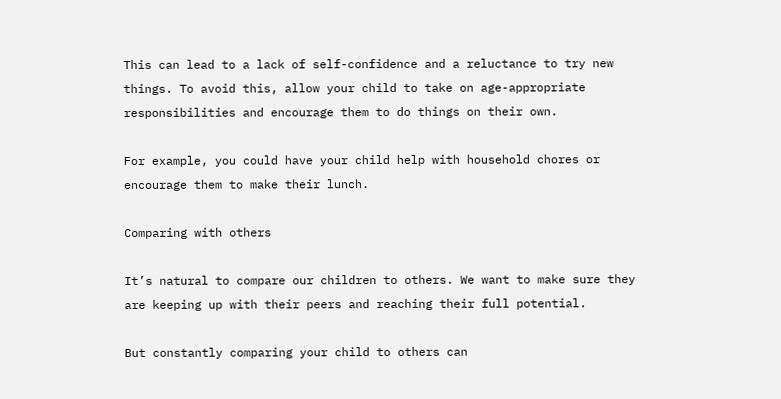This can lead to a lack of self-confidence and a reluctance to try new things. To avoid this, allow your child to take on age-appropriate responsibilities and encourage them to do things on their own.

For example, you could have your child help with household chores or encourage them to make their lunch.

Comparing with others

It’s natural to compare our children to others. We want to make sure they are keeping up with their peers and reaching their full potential.

But constantly comparing your child to others can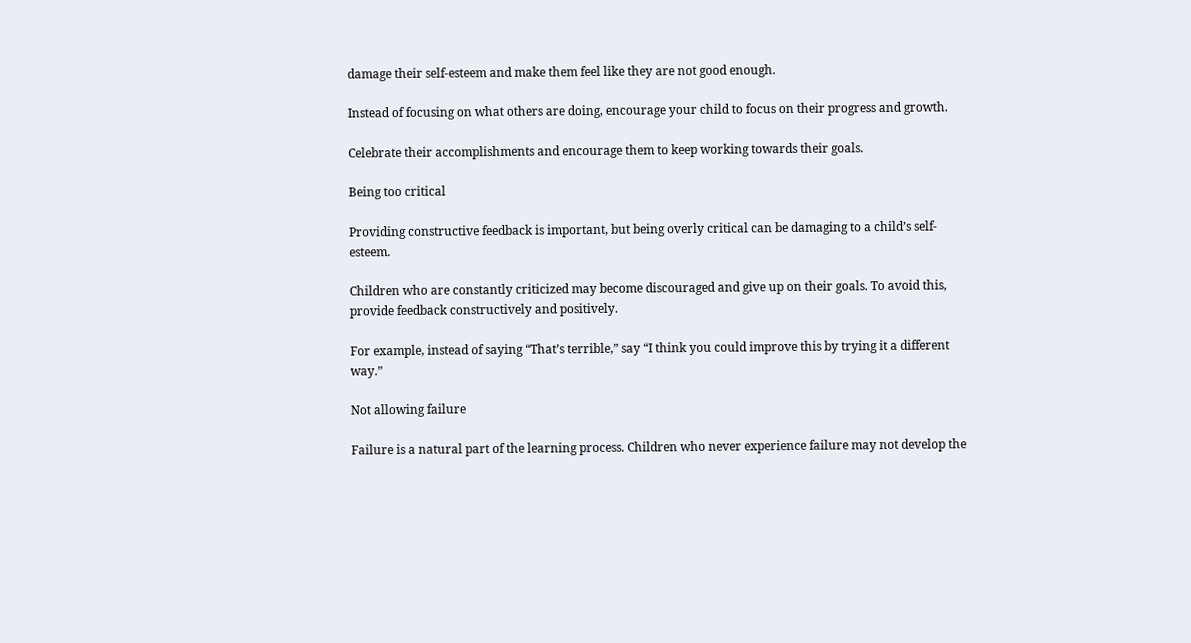damage their self-esteem and make them feel like they are not good enough.

Instead of focusing on what others are doing, encourage your child to focus on their progress and growth.

Celebrate their accomplishments and encourage them to keep working towards their goals.

Being too critical

Providing constructive feedback is important, but being overly critical can be damaging to a child’s self-esteem.

Children who are constantly criticized may become discouraged and give up on their goals. To avoid this, provide feedback constructively and positively.

For example, instead of saying “That’s terrible,” say “I think you could improve this by trying it a different way.”

Not allowing failure

Failure is a natural part of the learning process. Children who never experience failure may not develop the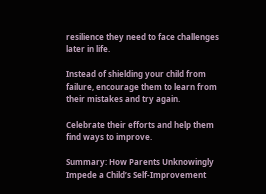resilience they need to face challenges later in life.

Instead of shielding your child from failure, encourage them to learn from their mistakes and try again.

Celebrate their efforts and help them find ways to improve.

Summary: How Parents Unknowingly Impede a Child’s Self-Improvement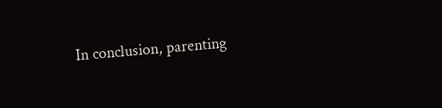In conclusion, parenting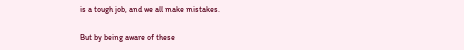is a tough job, and we all make mistakes.

But by being aware of these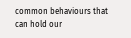common behaviours that can hold our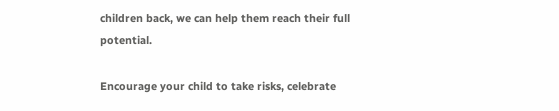children back, we can help them reach their full potential.

Encourage your child to take risks, celebrate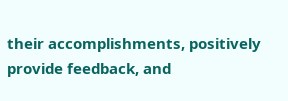their accomplishments, positively provide feedback, and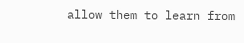allow them to learn from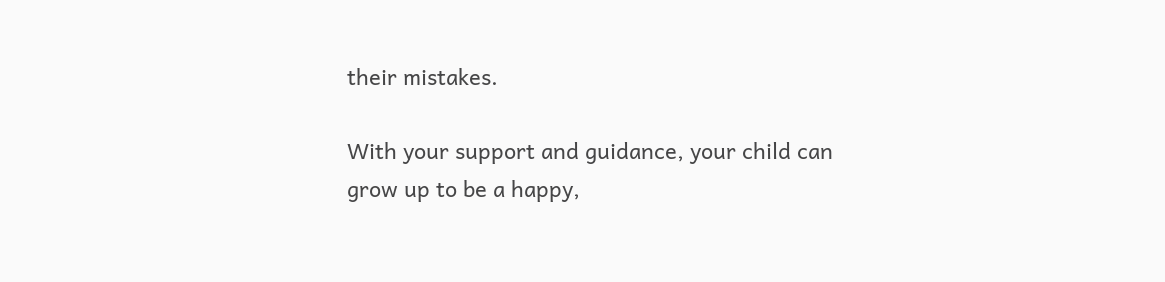their mistakes.

With your support and guidance, your child can grow up to be a happy,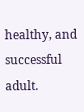healthy, and successful adult.